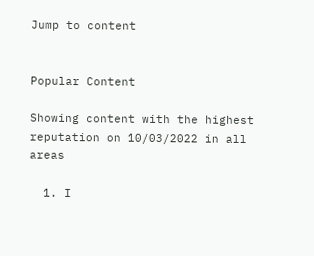Jump to content


Popular Content

Showing content with the highest reputation on 10/03/2022 in all areas

  1. I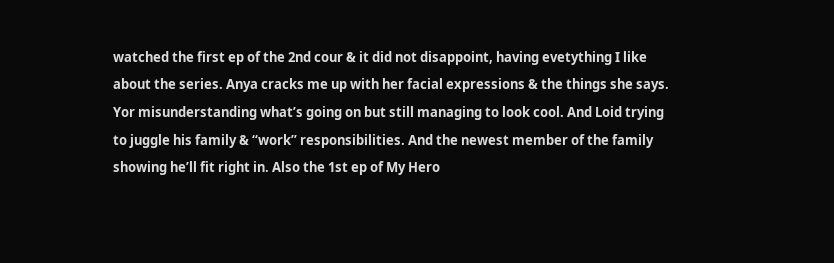watched the first ep of the 2nd cour & it did not disappoint, having evetything I like about the series. Anya cracks me up with her facial expressions & the things she says. Yor misunderstanding what’s going on but still managing to look cool. And Loid trying to juggle his family & “work” responsibilities. And the newest member of the family showing he’ll fit right in. Also the 1st ep of My Hero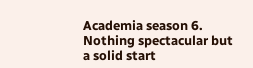Academia season 6. Nothing spectacular but a solid start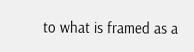to what is framed as a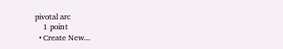pivotal arc
    1 point
  • Create New...